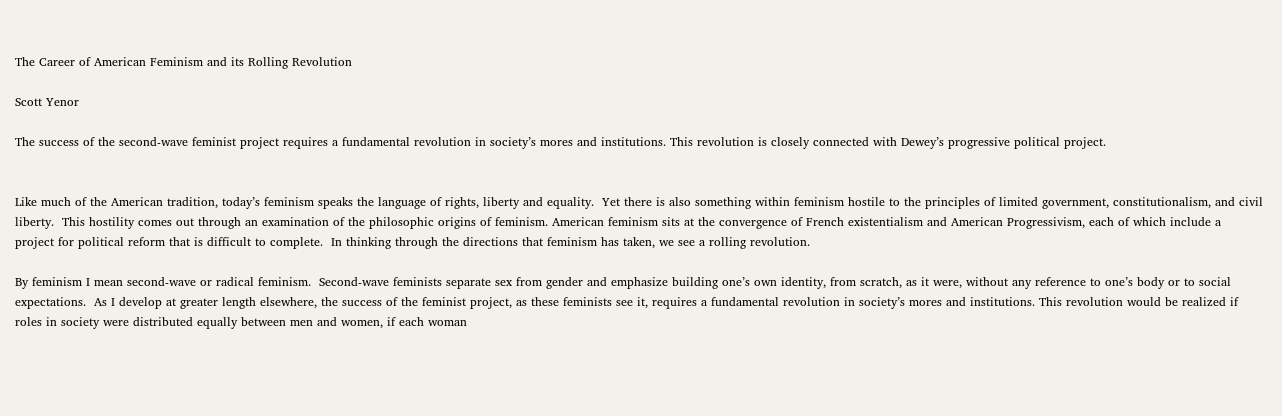The Career of American Feminism and its Rolling Revolution

Scott Yenor

The success of the second-wave feminist project requires a fundamental revolution in society’s mores and institutions. This revolution is closely connected with Dewey’s progressive political project.


Like much of the American tradition, today’s feminism speaks the language of rights, liberty and equality.  Yet there is also something within feminism hostile to the principles of limited government, constitutionalism, and civil liberty.  This hostility comes out through an examination of the philosophic origins of feminism. American feminism sits at the convergence of French existentialism and American Progressivism, each of which include a project for political reform that is difficult to complete.  In thinking through the directions that feminism has taken, we see a rolling revolution.

By feminism I mean second-wave or radical feminism.  Second-wave feminists separate sex from gender and emphasize building one’s own identity, from scratch, as it were, without any reference to one’s body or to social expectations.  As I develop at greater length elsewhere, the success of the feminist project, as these feminists see it, requires a fundamental revolution in society’s mores and institutions. This revolution would be realized if roles in society were distributed equally between men and women, if each woman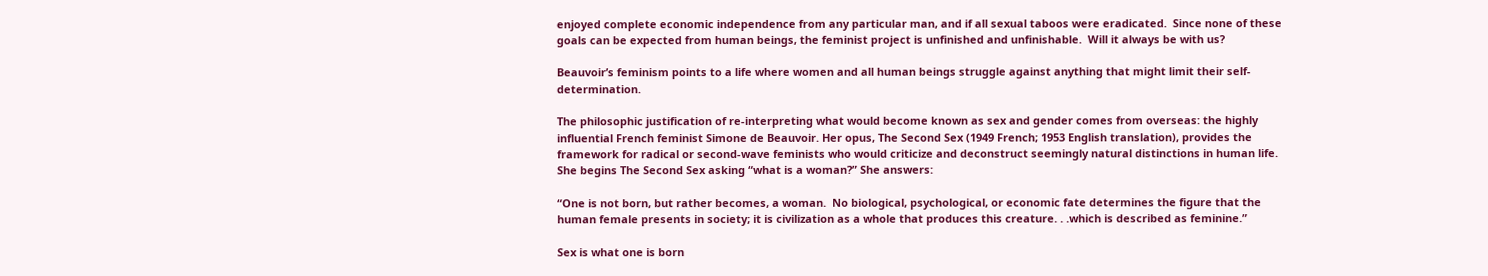enjoyed complete economic independence from any particular man, and if all sexual taboos were eradicated.  Since none of these goals can be expected from human beings, the feminist project is unfinished and unfinishable.  Will it always be with us?

Beauvoir’s feminism points to a life where women and all human beings struggle against anything that might limit their self-determination.

The philosophic justification of re-interpreting what would become known as sex and gender comes from overseas: the highly influential French feminist Simone de Beauvoir. Her opus, The Second Sex (1949 French; 1953 English translation), provides the framework for radical or second-wave feminists who would criticize and deconstruct seemingly natural distinctions in human life. She begins The Second Sex asking “what is a woman?” She answers:

“One is not born, but rather becomes, a woman.  No biological, psychological, or economic fate determines the figure that the human female presents in society; it is civilization as a whole that produces this creature. . .which is described as feminine.”

Sex is what one is born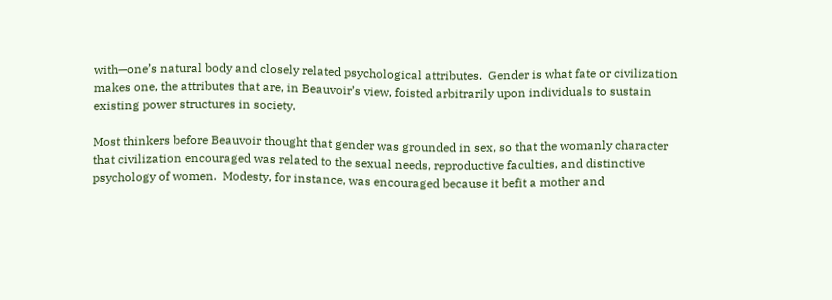with—one’s natural body and closely related psychological attributes.  Gender is what fate or civilization makes one, the attributes that are, in Beauvoir’s view, foisted arbitrarily upon individuals to sustain existing power structures in society.

Most thinkers before Beauvoir thought that gender was grounded in sex, so that the womanly character that civilization encouraged was related to the sexual needs, reproductive faculties, and distinctive psychology of women.  Modesty, for instance, was encouraged because it befit a mother and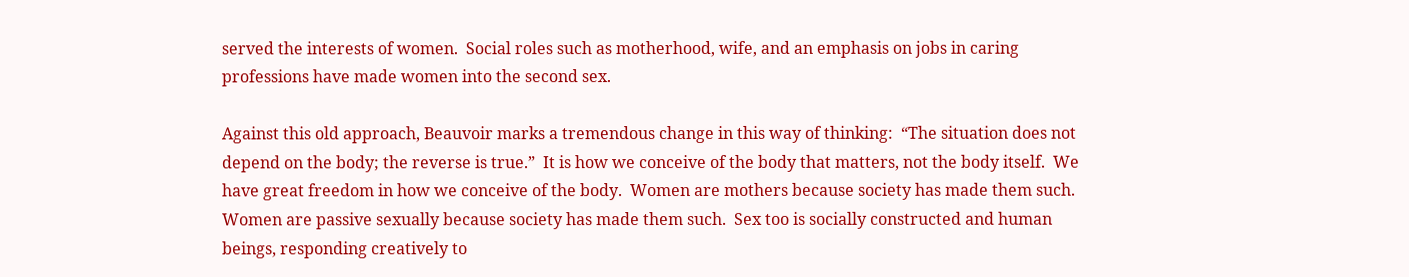served the interests of women.  Social roles such as motherhood, wife, and an emphasis on jobs in caring professions have made women into the second sex.

Against this old approach, Beauvoir marks a tremendous change in this way of thinking:  “The situation does not depend on the body; the reverse is true.”  It is how we conceive of the body that matters, not the body itself.  We have great freedom in how we conceive of the body.  Women are mothers because society has made them such.  Women are passive sexually because society has made them such.  Sex too is socially constructed and human beings, responding creatively to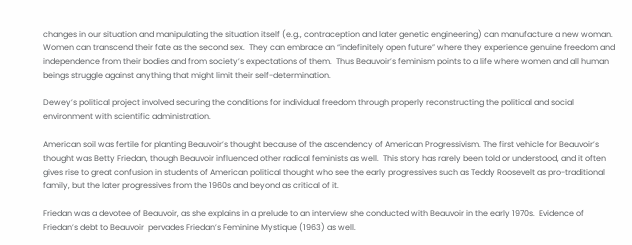changes in our situation and manipulating the situation itself (e.g., contraception and later genetic engineering) can manufacture a new woman.  Women can transcend their fate as the second sex.  They can embrace an “indefinitely open future” where they experience genuine freedom and independence from their bodies and from society’s expectations of them.  Thus Beauvoir’s feminism points to a life where women and all human beings struggle against anything that might limit their self-determination.

Dewey’s political project involved securing the conditions for individual freedom through properly reconstructing the political and social environment with scientific administration.

American soil was fertile for planting Beauvoir’s thought because of the ascendency of American Progressivism. The first vehicle for Beauvoir’s thought was Betty Friedan, though Beauvoir influenced other radical feminists as well.  This story has rarely been told or understood, and it often gives rise to great confusion in students of American political thought who see the early progressives such as Teddy Roosevelt as pro-traditional family, but the later progressives from the 1960s and beyond as critical of it.

Friedan was a devotee of Beauvoir, as she explains in a prelude to an interview she conducted with Beauvoir in the early 1970s.  Evidence of Friedan’s debt to Beauvoir  pervades Friedan’s Feminine Mystique (1963) as well.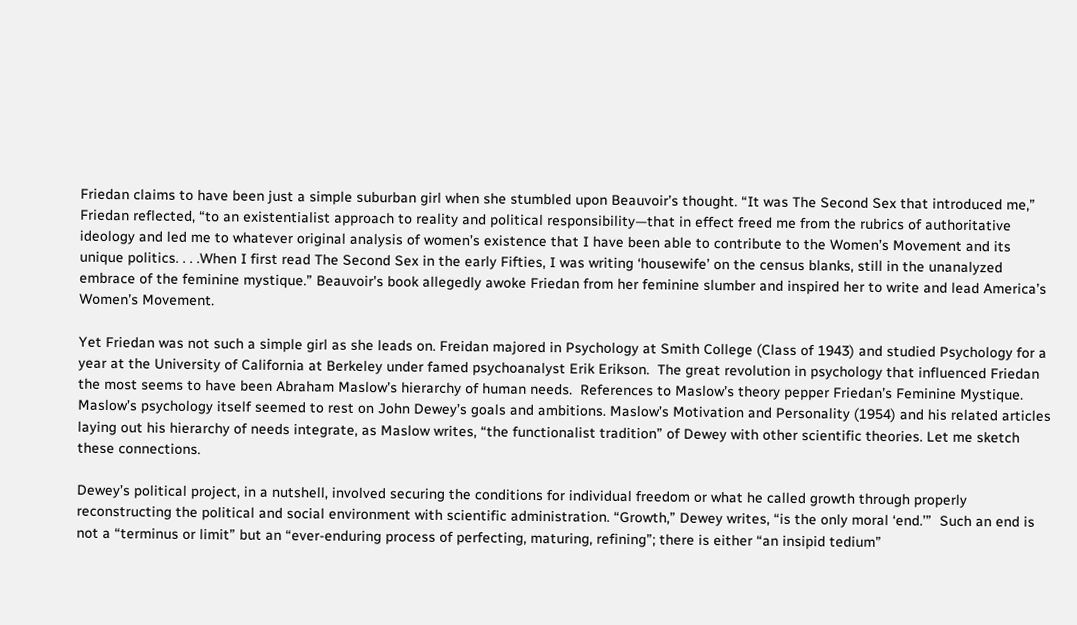Friedan claims to have been just a simple suburban girl when she stumbled upon Beauvoir’s thought. “It was The Second Sex that introduced me,” Friedan reflected, “to an existentialist approach to reality and political responsibility—that in effect freed me from the rubrics of authoritative ideology and led me to whatever original analysis of women’s existence that I have been able to contribute to the Women’s Movement and its unique politics. . . .When I first read The Second Sex in the early Fifties, I was writing ‘housewife’ on the census blanks, still in the unanalyzed embrace of the feminine mystique.” Beauvoir’s book allegedly awoke Friedan from her feminine slumber and inspired her to write and lead America’s Women’s Movement.

Yet Friedan was not such a simple girl as she leads on. Freidan majored in Psychology at Smith College (Class of 1943) and studied Psychology for a year at the University of California at Berkeley under famed psychoanalyst Erik Erikson.  The great revolution in psychology that influenced Friedan the most seems to have been Abraham Maslow’s hierarchy of human needs.  References to Maslow’s theory pepper Friedan’s Feminine Mystique.  Maslow’s psychology itself seemed to rest on John Dewey’s goals and ambitions. Maslow’s Motivation and Personality (1954) and his related articles laying out his hierarchy of needs integrate, as Maslow writes, “the functionalist tradition” of Dewey with other scientific theories. Let me sketch these connections.

Dewey’s political project, in a nutshell, involved securing the conditions for individual freedom or what he called growth through properly reconstructing the political and social environment with scientific administration. “Growth,” Dewey writes, “is the only moral ‘end.’”  Such an end is not a “terminus or limit” but an “ever-enduring process of perfecting, maturing, refining”; there is either “an insipid tedium”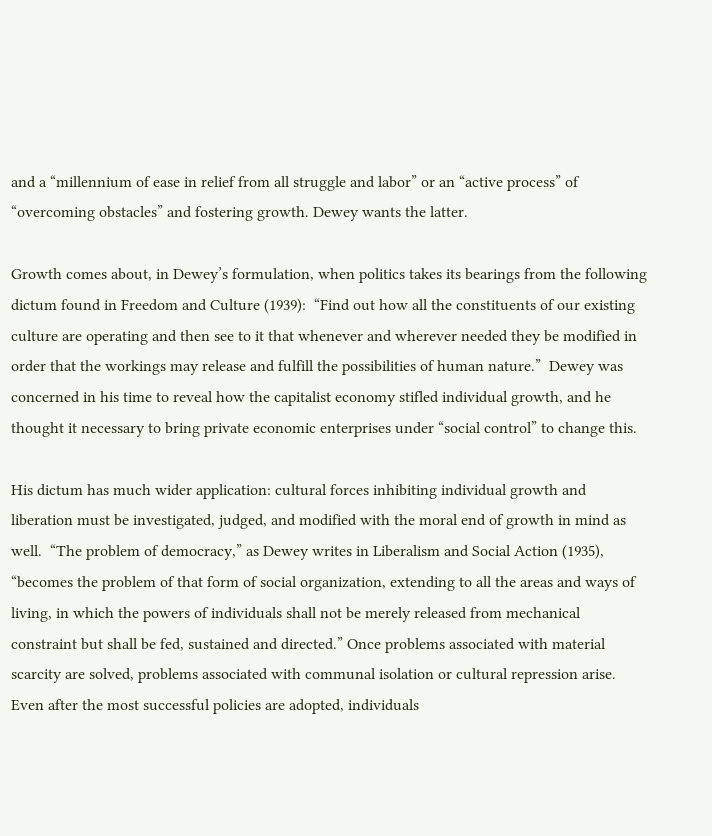and a “millennium of ease in relief from all struggle and labor” or an “active process” of “overcoming obstacles” and fostering growth. Dewey wants the latter.

Growth comes about, in Dewey’s formulation, when politics takes its bearings from the following dictum found in Freedom and Culture (1939):  “Find out how all the constituents of our existing culture are operating and then see to it that whenever and wherever needed they be modified in order that the workings may release and fulfill the possibilities of human nature.”  Dewey was concerned in his time to reveal how the capitalist economy stifled individual growth, and he thought it necessary to bring private economic enterprises under “social control” to change this.

His dictum has much wider application: cultural forces inhibiting individual growth and liberation must be investigated, judged, and modified with the moral end of growth in mind as well.  “The problem of democracy,” as Dewey writes in Liberalism and Social Action (1935), “becomes the problem of that form of social organization, extending to all the areas and ways of living, in which the powers of individuals shall not be merely released from mechanical constraint but shall be fed, sustained and directed.” Once problems associated with material scarcity are solved, problems associated with communal isolation or cultural repression arise.  Even after the most successful policies are adopted, individuals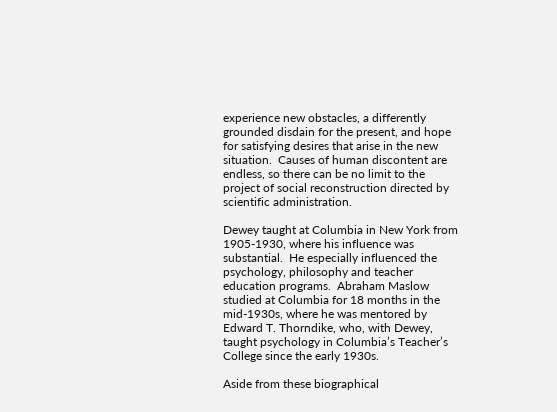experience new obstacles, a differently grounded disdain for the present, and hope for satisfying desires that arise in the new situation.  Causes of human discontent are endless, so there can be no limit to the project of social reconstruction directed by scientific administration.

Dewey taught at Columbia in New York from 1905-1930, where his influence was substantial.  He especially influenced the psychology, philosophy and teacher education programs.  Abraham Maslow studied at Columbia for 18 months in the mid-1930s, where he was mentored by Edward T. Thorndike, who, with Dewey, taught psychology in Columbia’s Teacher’s College since the early 1930s.

Aside from these biographical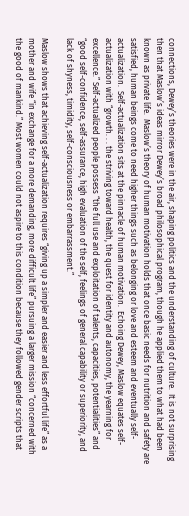connections, Dewey’s theories were in the air, shaping politics and the understanding of culture.  It is not surprising then that Maslow’s ideas mirror Dewey’s broad philosophical program, though he applied them to what had been known as private life.  Maslow’s theory of human motivation holds that once basic needs for nutrition and safety are satisfied, human beings come to need higher things such as belonging or love and esteem and eventually self-actualization.  Self-actualization sits at the pinnacle of human motivation.  Echoing Dewey, Maslow equates self-actualization with “growth. . . the striving toward health, the quest for identity and autonomy, the yearning for excellence.” Self-actualized people possess “the full use and exploitation of talents, capacities, potentialities” and “good self-confidence, self-assurance, high evaluation of the self, feelings of general capability or superiority, and lack of shyness, timidity, self-consciousness or embarrassment.”

Maslow shows that achieving self-actualization requires “giving up a simpler and easier and less effortful life” as a mother and wife “in exchange for a more demanding, more difficult life” pursuing a larger mission “concerned with the good of mankind.” Most women could not aspire to this condition because they followed gender scripts that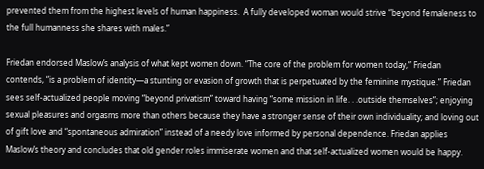prevented them from the highest levels of human happiness.  A fully developed woman would strive “beyond femaleness to the full humanness she shares with males.”

Friedan endorsed Maslow’s analysis of what kept women down. “The core of the problem for women today,” Friedan contends, “is a problem of identity—a stunting or evasion of growth that is perpetuated by the feminine mystique.” Friedan sees self-actualized people moving “beyond privatism” toward having “some mission in life. . .outside themselves”; enjoying sexual pleasures and orgasms more than others because they have a stronger sense of their own individuality; and loving out of gift love and “spontaneous admiration” instead of a needy love informed by personal dependence. Friedan applies Maslow’s theory and concludes that old gender roles immiserate women and that self-actualized women would be happy.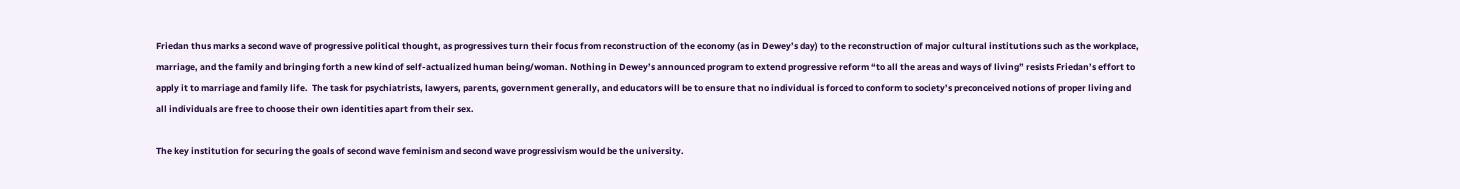Friedan thus marks a second wave of progressive political thought, as progressives turn their focus from reconstruction of the economy (as in Dewey’s day) to the reconstruction of major cultural institutions such as the workplace, marriage, and the family and bringing forth a new kind of self-actualized human being/woman. Nothing in Dewey’s announced program to extend progressive reform “to all the areas and ways of living” resists Friedan’s effort to apply it to marriage and family life.  The task for psychiatrists, lawyers, parents, government generally, and educators will be to ensure that no individual is forced to conform to society’s preconceived notions of proper living and all individuals are free to choose their own identities apart from their sex.

The key institution for securing the goals of second wave feminism and second wave progressivism would be the university.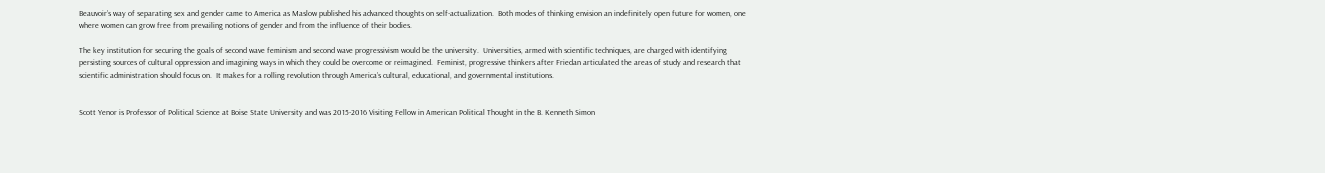Beauvoir’s way of separating sex and gender came to America as Maslow published his advanced thoughts on self-actualization.  Both modes of thinking envision an indefinitely open future for women, one where women can grow free from prevailing notions of gender and from the influence of their bodies.

The key institution for securing the goals of second wave feminism and second wave progressivism would be the university.  Universities, armed with scientific techniques, are charged with identifying persisting sources of cultural oppression and imagining ways in which they could be overcome or reimagined.  Feminist, progressive thinkers after Friedan articulated the areas of study and research that scientific administration should focus on.  It makes for a rolling revolution through America’s cultural, educational, and governmental institutions.


Scott Yenor is Professor of Political Science at Boise State University and was 2015-2016 Visiting Fellow in American Political Thought in the B. Kenneth Simon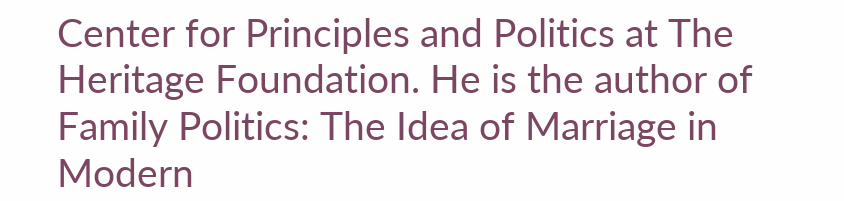Center for Principles and Politics at The Heritage Foundation. He is the author of Family Politics: The Idea of Marriage in Modern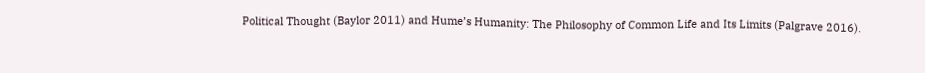Political Thought (Baylor 2011) and Hume’s Humanity: The Philosophy of Common Life and Its Limits (Palgrave 2016).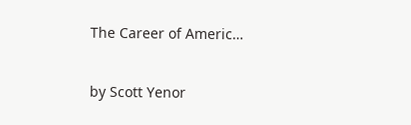The Career of Americ…

by Scott Yenor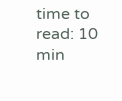time to read: 10 min